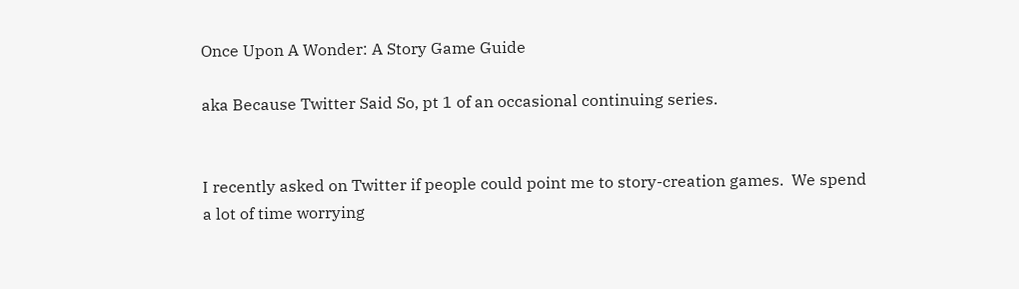Once Upon A Wonder: A Story Game Guide

aka Because Twitter Said So, pt 1 of an occasional continuing series.


I recently asked on Twitter if people could point me to story-creation games.  We spend a lot of time worrying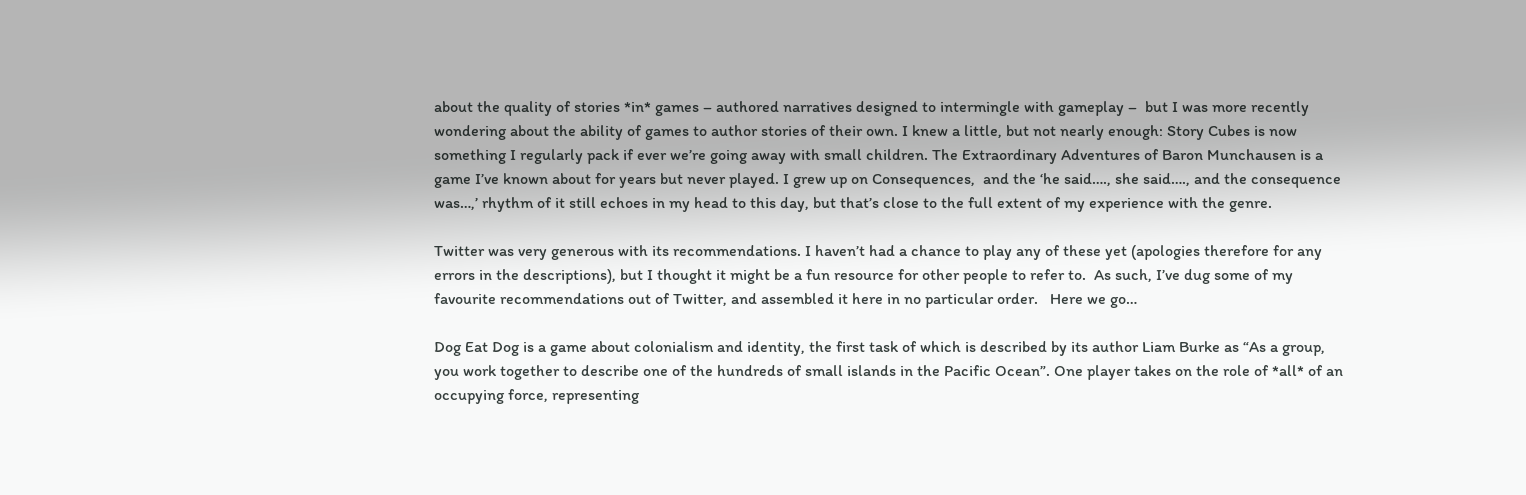about the quality of stories *in* games – authored narratives designed to intermingle with gameplay –  but I was more recently wondering about the ability of games to author stories of their own. I knew a little, but not nearly enough: Story Cubes is now something I regularly pack if ever we’re going away with small children. The Extraordinary Adventures of Baron Munchausen is a game I’ve known about for years but never played. I grew up on Consequences,  and the ‘he said…., she said…., and the consequence was…,’ rhythm of it still echoes in my head to this day, but that’s close to the full extent of my experience with the genre.

Twitter was very generous with its recommendations. I haven’t had a chance to play any of these yet (apologies therefore for any errors in the descriptions), but I thought it might be a fun resource for other people to refer to.  As such, I’ve dug some of my favourite recommendations out of Twitter, and assembled it here in no particular order.   Here we go…

Dog Eat Dog is a game about colonialism and identity, the first task of which is described by its author Liam Burke as “As a group, you work together to describe one of the hundreds of small islands in the Pacific Ocean”. One player takes on the role of *all* of an occupying force, representing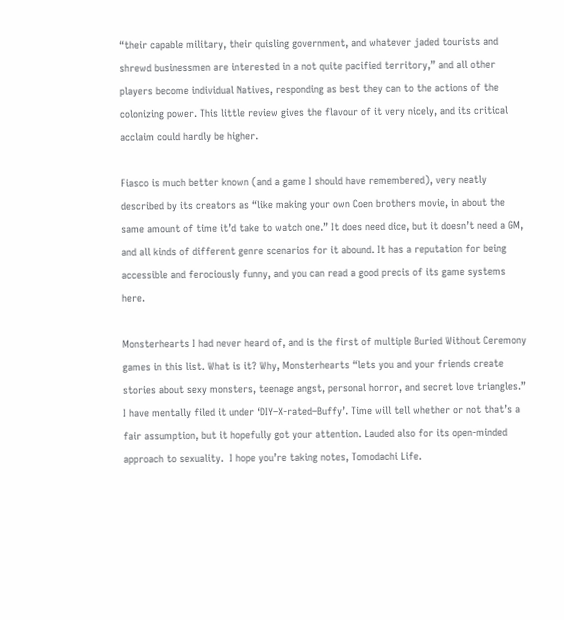“their capable military, their quisling government, and whatever jaded tourists and shrewd businessmen are interested in a not quite pacified territory,” and all other players become individual Natives, responding as best they can to the actions of the colonizing power. This little review gives the flavour of it very nicely, and its critical acclaim could hardly be higher.

Fiasco is much better known (and a game I should have remembered), very neatly described by its creators as “like making your own Coen brothers movie, in about the same amount of time it’d take to watch one.” It does need dice, but it doesn’t need a GM, and all kinds of different genre scenarios for it abound. It has a reputation for being accessible and ferociously funny, and you can read a good precis of its game systems here.

Monsterhearts I had never heard of, and is the first of multiple Buried Without Ceremony games in this list. What is it? Why, Monsterhearts “lets you and your friends create stories about sexy monsters, teenage angst, personal horror, and secret love triangles.” I have mentally filed it under ‘DIY–X-rated–Buffy’. Time will tell whether or not that’s a fair assumption, but it hopefully got your attention. Lauded also for its open-minded approach to sexuality.  I hope you’re taking notes, Tomodachi Life.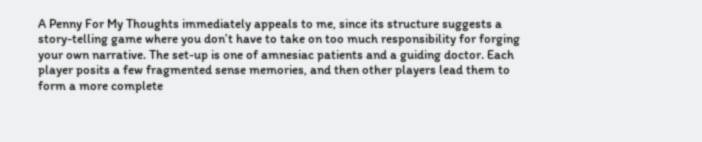A Penny For My Thoughts immediately appeals to me, since its structure suggests a story-telling game where you don’t have to take on too much responsibility for forging your own narrative. The set-up is one of amnesiac patients and a guiding doctor. Each player posits a few fragmented sense memories, and then other players lead them to form a more complete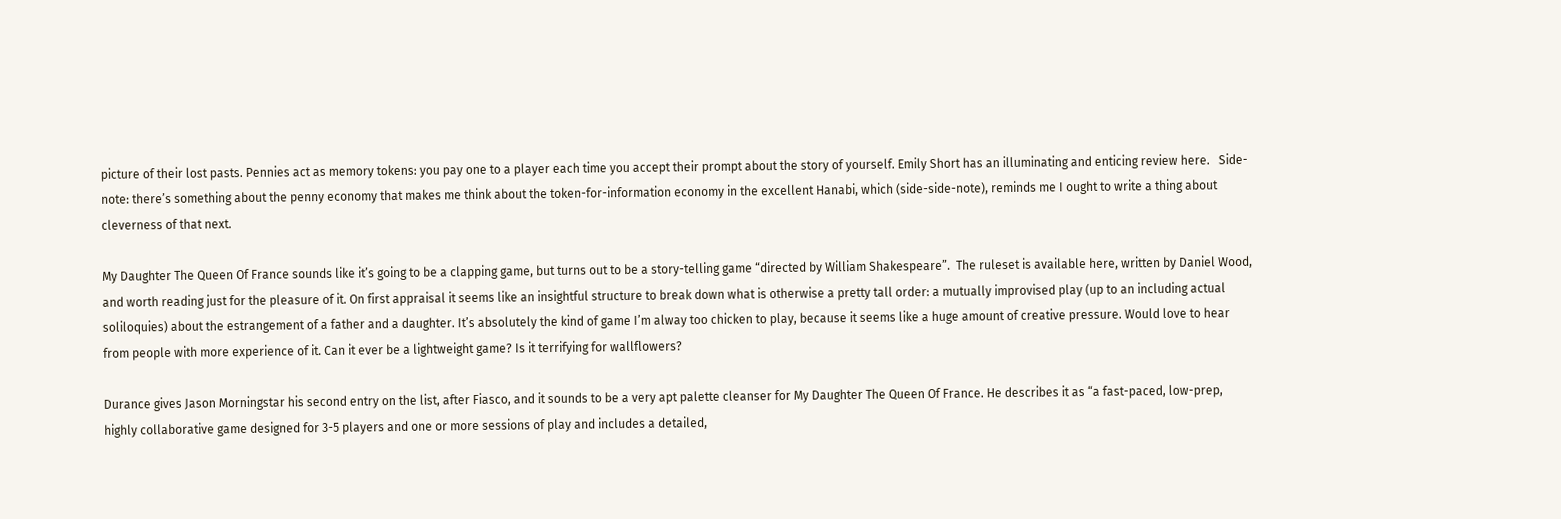picture of their lost pasts. Pennies act as memory tokens: you pay one to a player each time you accept their prompt about the story of yourself. Emily Short has an illuminating and enticing review here.   Side-note: there’s something about the penny economy that makes me think about the token-for-information economy in the excellent Hanabi, which (side-side-note), reminds me I ought to write a thing about cleverness of that next.

My Daughter The Queen Of France sounds like it’s going to be a clapping game, but turns out to be a story-telling game “directed by William Shakespeare”.  The ruleset is available here, written by Daniel Wood, and worth reading just for the pleasure of it. On first appraisal it seems like an insightful structure to break down what is otherwise a pretty tall order: a mutually improvised play (up to an including actual soliloquies) about the estrangement of a father and a daughter. It’s absolutely the kind of game I’m alway too chicken to play, because it seems like a huge amount of creative pressure. Would love to hear from people with more experience of it. Can it ever be a lightweight game? Is it terrifying for wallflowers?

Durance gives Jason Morningstar his second entry on the list, after Fiasco, and it sounds to be a very apt palette cleanser for My Daughter The Queen Of France. He describes it as “a fast-paced, low-prep, highly collaborative game designed for 3-5 players and one or more sessions of play and includes a detailed,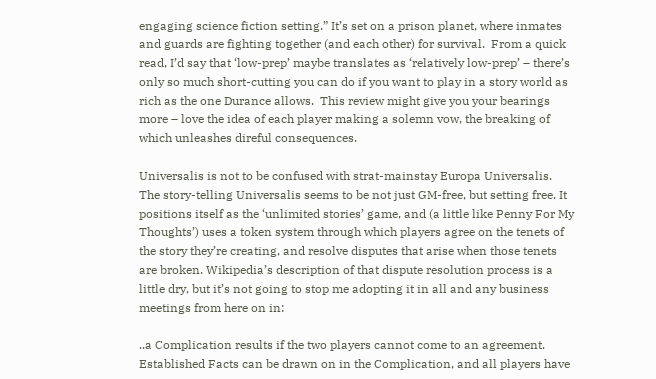engaging science fiction setting.” It’s set on a prison planet, where inmates and guards are fighting together (and each other) for survival.  From a quick read, I’d say that ‘low-prep’ maybe translates as ‘relatively low-prep’ – there’s only so much short-cutting you can do if you want to play in a story world as rich as the one Durance allows.  This review might give you your bearings more – love the idea of each player making a solemn vow, the breaking of which unleashes direful consequences.

Universalis is not to be confused with strat-mainstay Europa Universalis. The story-telling Universalis seems to be not just GM-free, but setting free. It positions itself as the ‘unlimited stories’ game, and (a little like Penny For My Thoughts’) uses a token system through which players agree on the tenets of the story they’re creating, and resolve disputes that arise when those tenets are broken. Wikipedia’s description of that dispute resolution process is a little dry, but it’s not going to stop me adopting it in all and any business meetings from here on in:

..a Complication results if the two players cannot come to an agreement. Established Facts can be drawn on in the Complication, and all players have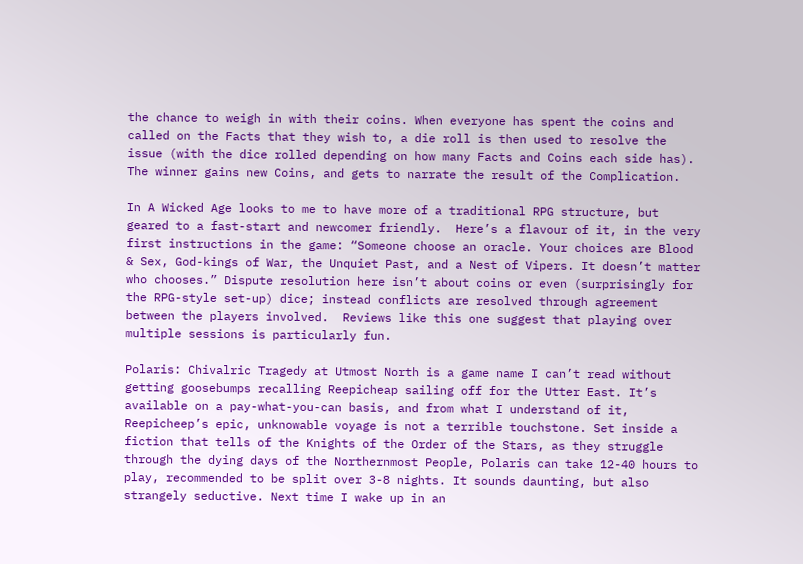the chance to weigh in with their coins. When everyone has spent the coins and called on the Facts that they wish to, a die roll is then used to resolve the issue (with the dice rolled depending on how many Facts and Coins each side has). The winner gains new Coins, and gets to narrate the result of the Complication.

In A Wicked Age looks to me to have more of a traditional RPG structure, but geared to a fast-start and newcomer friendly.  Here’s a flavour of it, in the very first instructions in the game: “Someone choose an oracle. Your choices are Blood & Sex, God-kings of War, the Unquiet Past, and a Nest of Vipers. It doesn’t matter who chooses.” Dispute resolution here isn’t about coins or even (surprisingly for the RPG-style set-up) dice; instead conflicts are resolved through agreement between the players involved.  Reviews like this one suggest that playing over multiple sessions is particularly fun.

Polaris: Chivalric Tragedy at Utmost North is a game name I can’t read without getting goosebumps recalling Reepicheap sailing off for the Utter East. It’s available on a pay-what-you-can basis, and from what I understand of it, Reepicheep’s epic, unknowable voyage is not a terrible touchstone. Set inside a fiction that tells of the Knights of the Order of the Stars, as they struggle through the dying days of the Northernmost People, Polaris can take 12-40 hours to play, recommended to be split over 3-8 nights. It sounds daunting, but also strangely seductive. Next time I wake up in an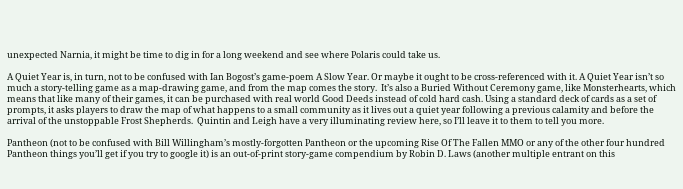unexpected Narnia, it might be time to dig in for a long weekend and see where Polaris could take us.

A Quiet Year is, in turn, not to be confused with Ian Bogost’s game-poem A Slow Year. Or maybe it ought to be cross-referenced with it. A Quiet Year isn’t so much a story-telling game as a map-drawing game, and from the map comes the story.  It’s also a Buried Without Ceremony game, like Monsterhearts, which means that like many of their games, it can be purchased with real world Good Deeds instead of cold hard cash. Using a standard deck of cards as a set of prompts, it asks players to draw the map of what happens to a small community as it lives out a quiet year following a previous calamity and before the arrival of the unstoppable Frost Shepherds.  Quintin and Leigh have a very illuminating review here, so I’ll leave it to them to tell you more.

Pantheon (not to be confused with Bill Willingham’s mostly-forgotten Pantheon or the upcoming Rise Of The Fallen MMO or any of the other four hundred Pantheon things you’ll get if you try to google it) is an out-of-print story-game compendium by Robin D. Laws (another multiple entrant on this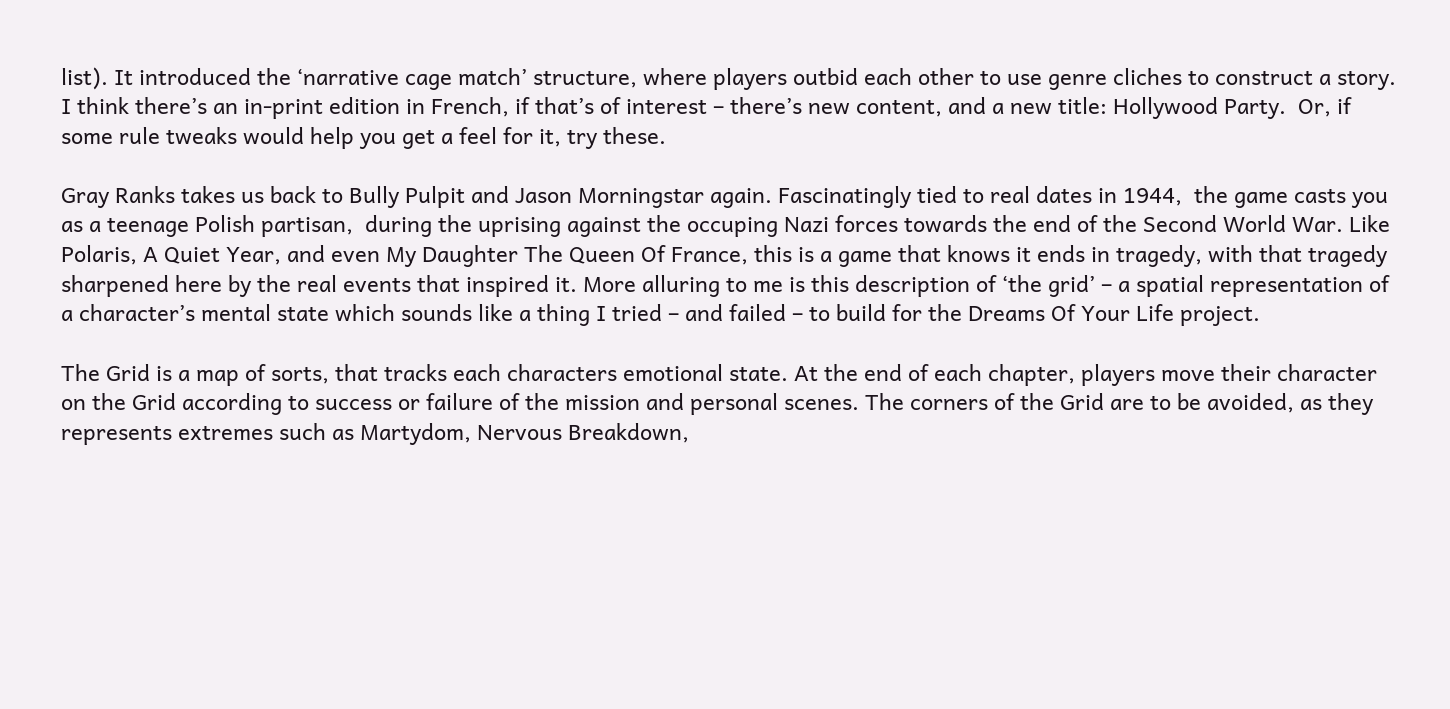list). It introduced the ‘narrative cage match’ structure, where players outbid each other to use genre cliches to construct a story. I think there’s an in-print edition in French, if that’s of interest – there’s new content, and a new title: Hollywood Party.  Or, if some rule tweaks would help you get a feel for it, try these.

Gray Ranks takes us back to Bully Pulpit and Jason Morningstar again. Fascinatingly tied to real dates in 1944,  the game casts you as a teenage Polish partisan,  during the uprising against the occuping Nazi forces towards the end of the Second World War. Like Polaris, A Quiet Year, and even My Daughter The Queen Of France, this is a game that knows it ends in tragedy, with that tragedy sharpened here by the real events that inspired it. More alluring to me is this description of ‘the grid’ – a spatial representation of a character’s mental state which sounds like a thing I tried – and failed – to build for the Dreams Of Your Life project.

The Grid is a map of sorts, that tracks each characters emotional state. At the end of each chapter, players move their character on the Grid according to success or failure of the mission and personal scenes. The corners of the Grid are to be avoided, as they represents extremes such as Martydom, Nervous Breakdown,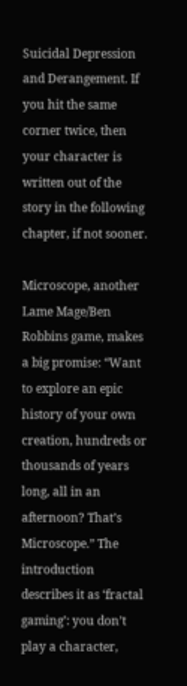Suicidal Depression and Derangement. If you hit the same corner twice, then your character is written out of the story in the following chapter, if not sooner.

Microscope, another Lame Mage/Ben Robbins game, makes a big promise: “Want to explore an epic history of your own creation, hundreds or thousands of years long, all in an afternoon? That’s Microscope.” The introduction describes it as ‘fractal gaming’: you don’t play a character,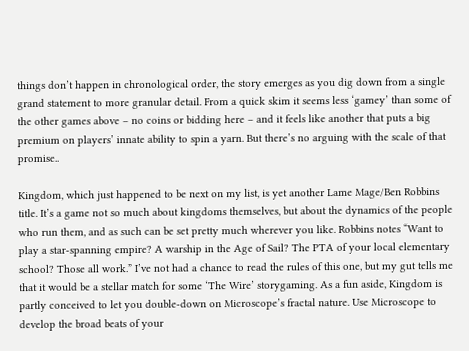things don’t happen in chronological order, the story emerges as you dig down from a single grand statement to more granular detail. From a quick skim it seems less ‘gamey’ than some of the other games above – no coins or bidding here – and it feels like another that puts a big premium on players’ innate ability to spin a yarn. But there’s no arguing with the scale of that promise..

Kingdom, which just happened to be next on my list, is yet another Lame Mage/Ben Robbins title. It’s a game not so much about kingdoms themselves, but about the dynamics of the people who run them, and as such can be set pretty much wherever you like. Robbins notes “Want to play a star-spanning empire? A warship in the Age of Sail? The PTA of your local elementary school? Those all work.” I’ve not had a chance to read the rules of this one, but my gut tells me that it would be a stellar match for some ‘The Wire’ storygaming. As a fun aside, Kingdom is partly conceived to let you double-down on Microscope’s fractal nature. Use Microscope to develop the broad beats of your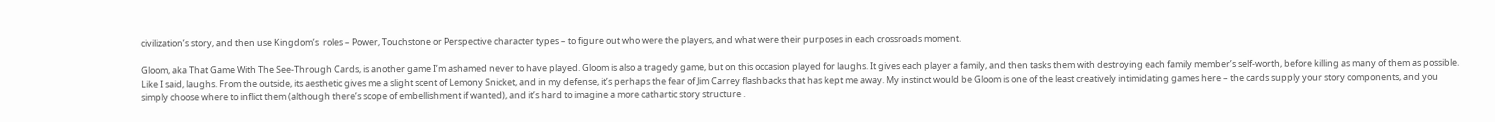civilization’s story, and then use Kingdom’s  roles – Power, Touchstone or Perspective character types – to figure out who were the players, and what were their purposes in each crossroads moment.

Gloom, aka That Game With The See-Through Cards, is another game I’m ashamed never to have played. Gloom is also a tragedy game, but on this occasion played for laughs. It gives each player a family, and then tasks them with destroying each family member’s self-worth, before killing as many of them as possible. Like I said, laughs. From the outside, its aesthetic gives me a slight scent of Lemony Snicket, and in my defense, it’s perhaps the fear of Jim Carrey flashbacks that has kept me away. My instinct would be Gloom is one of the least creatively intimidating games here – the cards supply your story components, and you simply choose where to inflict them (although there’s scope of embellishment if wanted), and it’s hard to imagine a more cathartic story structure .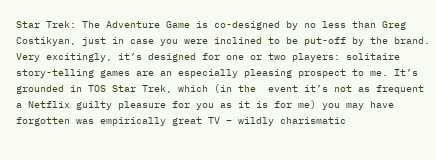Star Trek: The Adventure Game is co-designed by no less than Greg Costikyan, just in case you were inclined to be put-off by the brand. Very excitingly, it’s designed for one or two players: solitaire story-telling games are an especially pleasing prospect to me. It’s grounded in TOS Star Trek, which (in the  event it’s not as frequent a Netflix guilty pleasure for you as it is for me) you may have forgotten was empirically great TV – wildly charismatic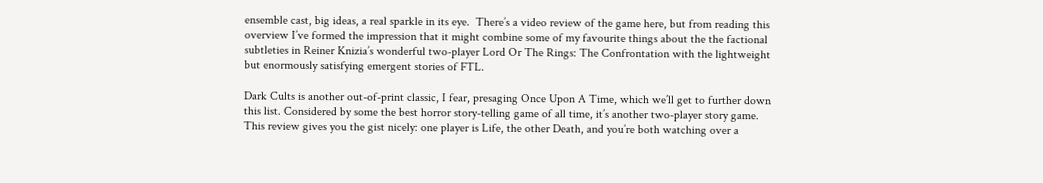ensemble cast, big ideas, a real sparkle in its eye.  There’s a video review of the game here, but from reading this overview I’ve formed the impression that it might combine some of my favourite things about the the factional subtleties in Reiner Knizia’s wonderful two-player Lord Or The Rings: The Confrontation with the lightweight but enormously satisfying emergent stories of FTL.

Dark Cults is another out-of-print classic, I fear, presaging Once Upon A Time, which we’ll get to further down this list. Considered by some the best horror story-telling game of all time, it’s another two-player story game. This review gives you the gist nicely: one player is Life, the other Death, and you’re both watching over a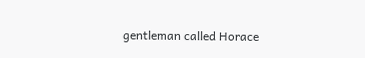gentleman called Horace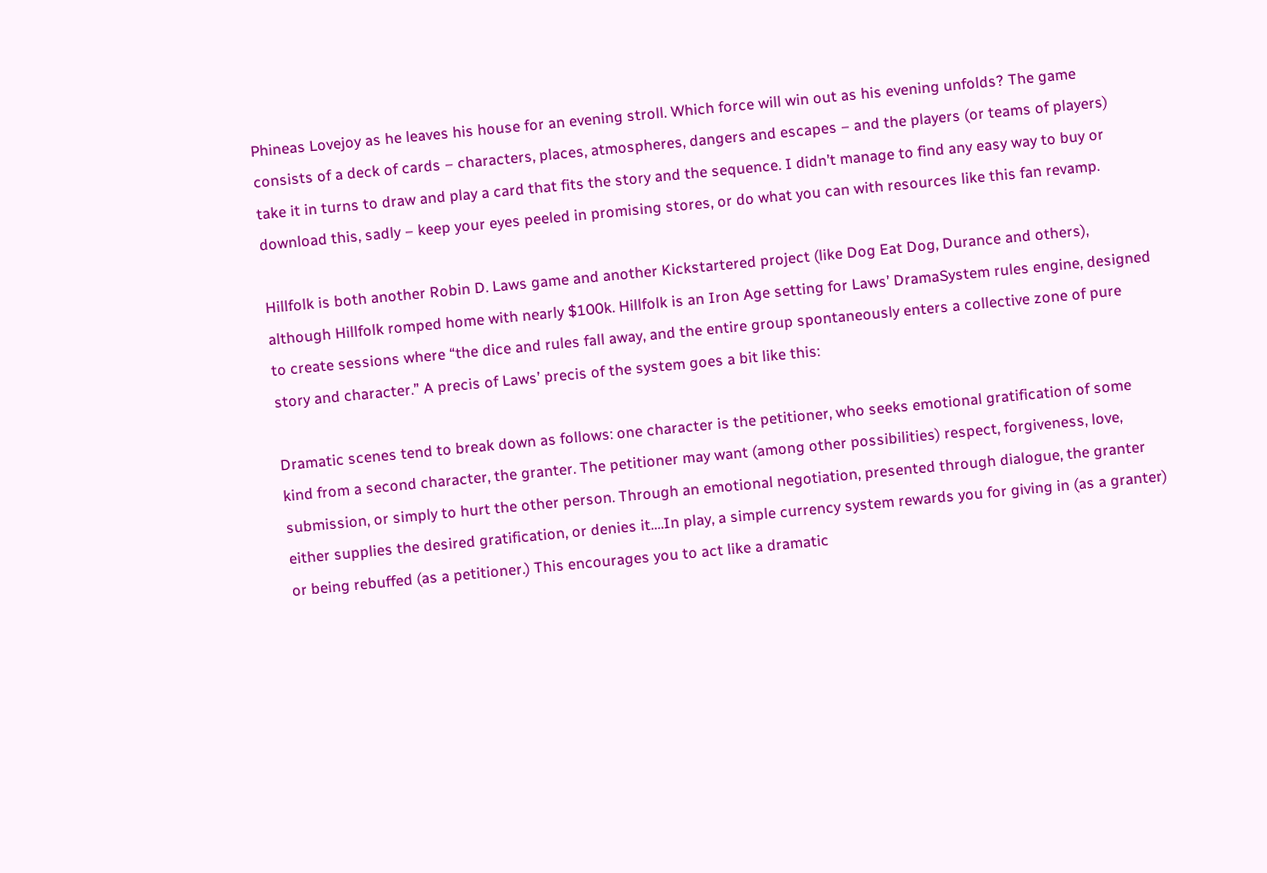Phineas Lovejoy as he leaves his house for an evening stroll. Which force will win out as his evening unfolds? The game consists of a deck of cards – characters, places, atmospheres, dangers and escapes – and the players (or teams of players) take it in turns to draw and play a card that fits the story and the sequence. I didn’t manage to find any easy way to buy or download this, sadly – keep your eyes peeled in promising stores, or do what you can with resources like this fan revamp.

Hillfolk is both another Robin D. Laws game and another Kickstartered project (like Dog Eat Dog, Durance and others), although Hillfolk romped home with nearly $100k. Hillfolk is an Iron Age setting for Laws’ DramaSystem rules engine, designed to create sessions where “the dice and rules fall away, and the entire group spontaneously enters a collective zone of pure story and character.” A precis of Laws’ precis of the system goes a bit like this:

Dramatic scenes tend to break down as follows: one character is the petitioner, who seeks emotional gratification of some kind from a second character, the granter. The petitioner may want (among other possibilities) respect, forgiveness, love, submission, or simply to hurt the other person. Through an emotional negotiation, presented through dialogue, the granter either supplies the desired gratification, or denies it….In play, a simple currency system rewards you for giving in (as a granter) or being rebuffed (as a petitioner.) This encourages you to act like a dramatic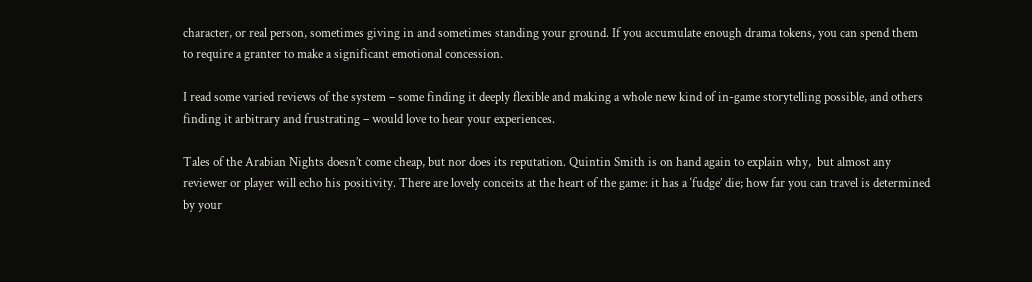character, or real person, sometimes giving in and sometimes standing your ground. If you accumulate enough drama tokens, you can spend them to require a granter to make a significant emotional concession.

I read some varied reviews of the system – some finding it deeply flexible and making a whole new kind of in-game storytelling possible, and others finding it arbitrary and frustrating – would love to hear your experiences.

Tales of the Arabian Nights doesn’t come cheap, but nor does its reputation. Quintin Smith is on hand again to explain why,  but almost any reviewer or player will echo his positivity. There are lovely conceits at the heart of the game: it has a ‘fudge’ die; how far you can travel is determined by your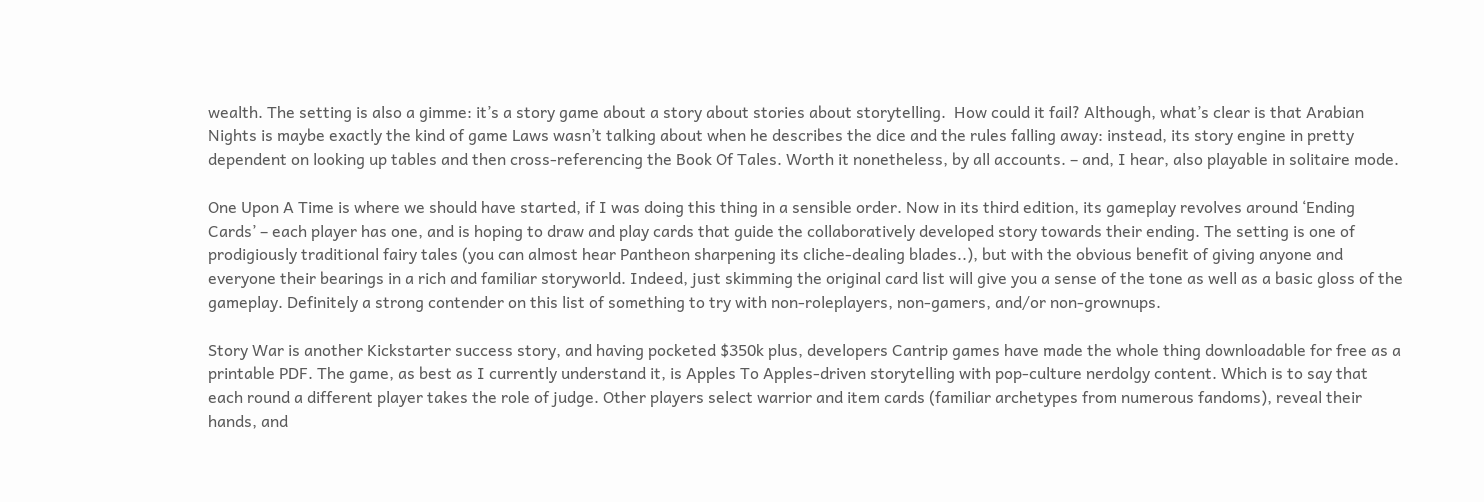wealth. The setting is also a gimme: it’s a story game about a story about stories about storytelling.  How could it fail? Although, what’s clear is that Arabian Nights is maybe exactly the kind of game Laws wasn’t talking about when he describes the dice and the rules falling away: instead, its story engine in pretty dependent on looking up tables and then cross-referencing the Book Of Tales. Worth it nonetheless, by all accounts. – and, I hear, also playable in solitaire mode.

One Upon A Time is where we should have started, if I was doing this thing in a sensible order. Now in its third edition, its gameplay revolves around ‘Ending Cards’ – each player has one, and is hoping to draw and play cards that guide the collaboratively developed story towards their ending. The setting is one of prodigiously traditional fairy tales (you can almost hear Pantheon sharpening its cliche-dealing blades..), but with the obvious benefit of giving anyone and everyone their bearings in a rich and familiar storyworld. Indeed, just skimming the original card list will give you a sense of the tone as well as a basic gloss of the gameplay. Definitely a strong contender on this list of something to try with non-roleplayers, non-gamers, and/or non-grownups.

Story War is another Kickstarter success story, and having pocketed $350k plus, developers Cantrip games have made the whole thing downloadable for free as a printable PDF. The game, as best as I currently understand it, is Apples To Apples-driven storytelling with pop-culture nerdolgy content. Which is to say that each round a different player takes the role of judge. Other players select warrior and item cards (familiar archetypes from numerous fandoms), reveal their hands, and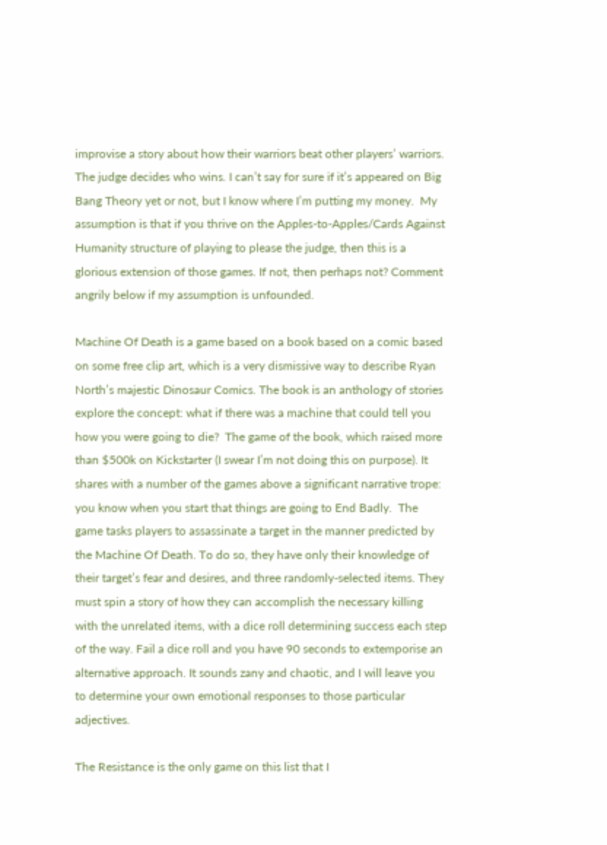improvise a story about how their warriors beat other players’ warriors. The judge decides who wins. I can’t say for sure if it’s appeared on Big Bang Theory yet or not, but I know where I’m putting my money.  My assumption is that if you thrive on the Apples-to-Apples/Cards Against Humanity structure of playing to please the judge, then this is a glorious extension of those games. If not, then perhaps not? Comment angrily below if my assumption is unfounded.

Machine Of Death is a game based on a book based on a comic based on some free clip art, which is a very dismissive way to describe Ryan North’s majestic Dinosaur Comics. The book is an anthology of stories explore the concept: what if there was a machine that could tell you how you were going to die?  The game of the book, which raised more than $500k on Kickstarter (I swear I’m not doing this on purpose). It shares with a number of the games above a significant narrative trope: you know when you start that things are going to End Badly.  The game tasks players to assassinate a target in the manner predicted by the Machine Of Death. To do so, they have only their knowledge of their target’s fear and desires, and three randomly-selected items. They must spin a story of how they can accomplish the necessary killing with the unrelated items, with a dice roll determining success each step of the way. Fail a dice roll and you have 90 seconds to extemporise an alternative approach. It sounds zany and chaotic, and I will leave you to determine your own emotional responses to those particular adjectives.

The Resistance is the only game on this list that I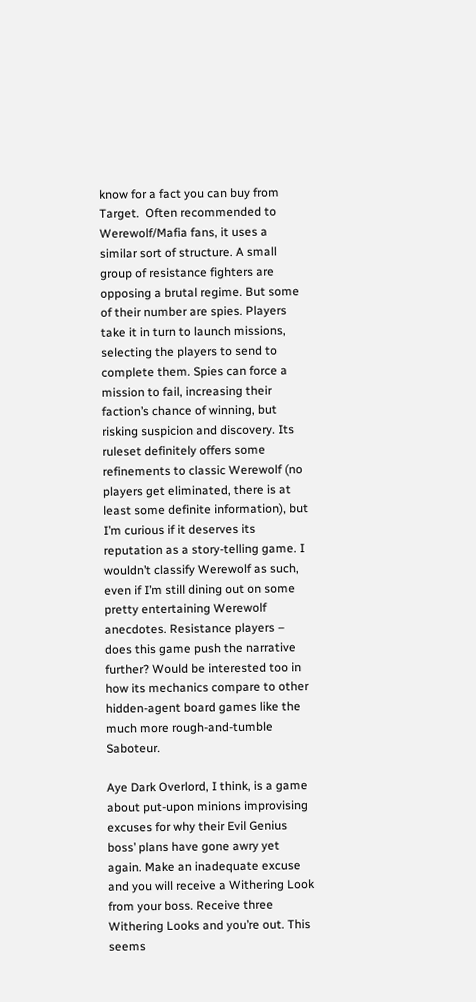know for a fact you can buy from Target.  Often recommended to Werewolf/Mafia fans, it uses a similar sort of structure. A small group of resistance fighters are opposing a brutal regime. But some of their number are spies. Players take it in turn to launch missions, selecting the players to send to complete them. Spies can force a mission to fail, increasing their faction’s chance of winning, but risking suspicion and discovery. Its ruleset definitely offers some refinements to classic Werewolf (no players get eliminated, there is at least some definite information), but I’m curious if it deserves its reputation as a story-telling game. I wouldn’t classify Werewolf as such, even if I’m still dining out on some pretty entertaining Werewolf anecdotes. Resistance players – does this game push the narrative further? Would be interested too in how its mechanics compare to other hidden-agent board games like the much more rough-and-tumble Saboteur.

Aye Dark Overlord, I think, is a game about put-upon minions improvising excuses for why their Evil Genius boss’ plans have gone awry yet again. Make an inadequate excuse and you will receive a Withering Look from your boss. Receive three Withering Looks and you’re out. This seems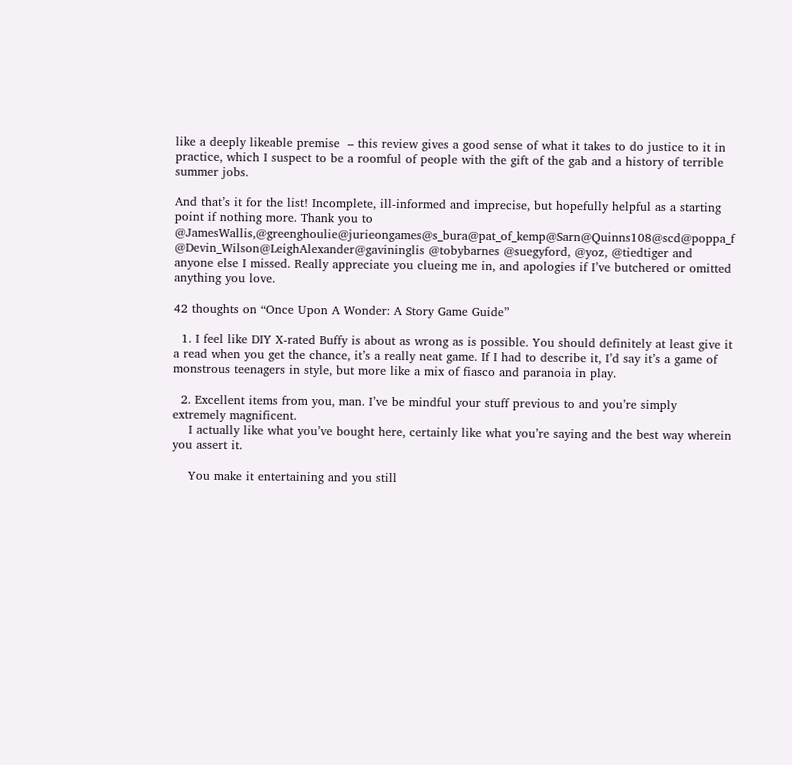like a deeply likeable premise  – this review gives a good sense of what it takes to do justice to it in practice, which I suspect to be a roomful of people with the gift of the gab and a history of terrible summer jobs.

And that’s it for the list! Incomplete, ill-informed and imprecise, but hopefully helpful as a starting point if nothing more. Thank you to @JamesWallis,@greenghoulie@jurieongames@s_bura@pat_of_kemp@Sarn@Quinns108@scd@poppa_f @Devin_Wilson@LeighAlexander@gavininglis @tobybarnes @suegyford, @yoz, @tiedtiger and anyone else I missed. Really appreciate you clueing me in, and apologies if I’ve butchered or omitted anything you love.

42 thoughts on “Once Upon A Wonder: A Story Game Guide”

  1. I feel like DIY X-rated Buffy is about as wrong as is possible. You should definitely at least give it a read when you get the chance, it’s a really neat game. If I had to describe it, I’d say it’s a game of monstrous teenagers in style, but more like a mix of fiasco and paranoia in play.

  2. Excellent items from you, man. I’ve be mindful your stuff previous to and you’re simply extremely magnificent.
    I actually like what you’ve bought here, certainly like what you’re saying and the best way wherein you assert it.

    You make it entertaining and you still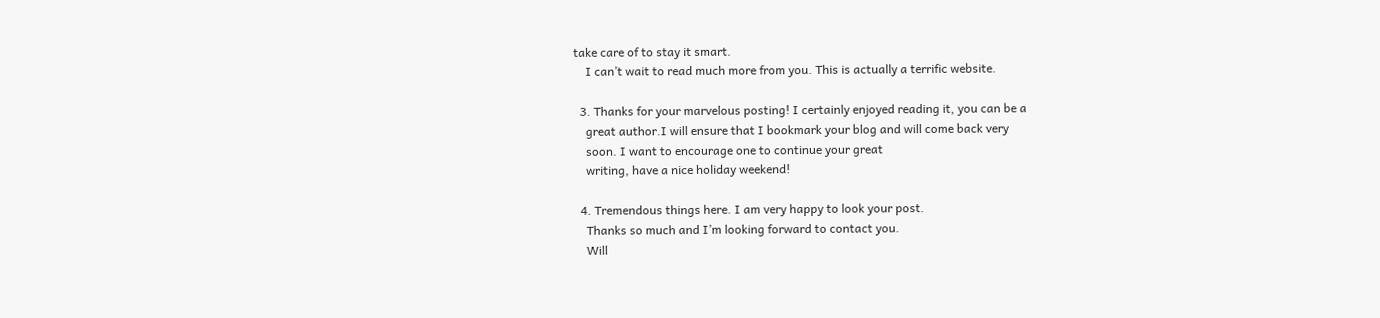take care of to stay it smart.
    I can’t wait to read much more from you. This is actually a terrific website.

  3. Thanks for your marvelous posting! I certainly enjoyed reading it, you can be a
    great author.I will ensure that I bookmark your blog and will come back very
    soon. I want to encourage one to continue your great
    writing, have a nice holiday weekend!

  4. Tremendous things here. I am very happy to look your post.
    Thanks so much and I’m looking forward to contact you.
    Will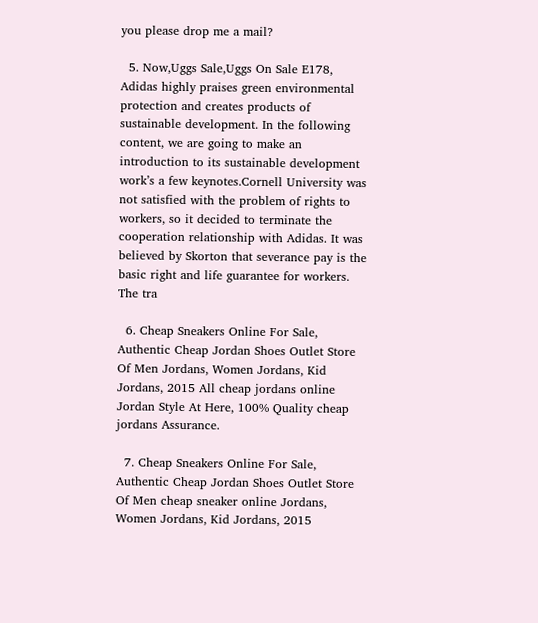you please drop me a mail?

  5. Now,Uggs Sale,Uggs On Sale E178, Adidas highly praises green environmental protection and creates products of sustainable development. In the following content, we are going to make an introduction to its sustainable development work’s a few keynotes.Cornell University was not satisfied with the problem of rights to workers, so it decided to terminate the cooperation relationship with Adidas. It was believed by Skorton that severance pay is the basic right and life guarantee for workers. The tra

  6. Cheap Sneakers Online For Sale, Authentic Cheap Jordan Shoes Outlet Store Of Men Jordans, Women Jordans, Kid Jordans, 2015 All cheap jordans online Jordan Style At Here, 100% Quality cheap jordans Assurance.

  7. Cheap Sneakers Online For Sale, Authentic Cheap Jordan Shoes Outlet Store Of Men cheap sneaker online Jordans, Women Jordans, Kid Jordans, 2015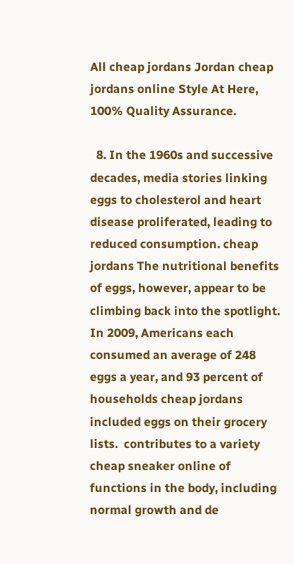All cheap jordans Jordan cheap jordans online Style At Here, 100% Quality Assurance.

  8. In the 1960s and successive decades, media stories linking eggs to cholesterol and heart disease proliferated, leading to reduced consumption. cheap jordans The nutritional benefits of eggs, however, appear to be climbing back into the spotlight. In 2009, Americans each consumed an average of 248 eggs a year, and 93 percent of households cheap jordans included eggs on their grocery lists.  contributes to a variety cheap sneaker online of functions in the body, including normal growth and de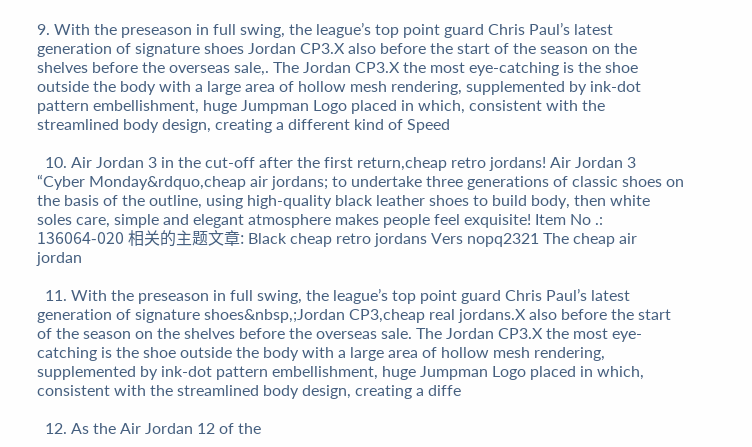9. With the preseason in full swing, the league’s top point guard Chris Paul’s latest generation of signature shoes Jordan CP3.X also before the start of the season on the shelves before the overseas sale,. The Jordan CP3.X the most eye-catching is the shoe outside the body with a large area of hollow mesh rendering, supplemented by ink-dot pattern embellishment, huge Jumpman Logo placed in which, consistent with the streamlined body design, creating a different kind of Speed

  10. Air Jordan 3 in the cut-off after the first return,cheap retro jordans! Air Jordan 3 “Cyber Monday&rdquo,cheap air jordans; to undertake three generations of classic shoes on the basis of the outline, using high-quality black leather shoes to build body, then white soles care, simple and elegant atmosphere makes people feel exquisite! Item No .: 136064-020 相关的主题文章: Black cheap retro jordans Vers nopq2321 The cheap air jordan

  11. With the preseason in full swing, the league’s top point guard Chris Paul’s latest generation of signature shoes&nbsp,;Jordan CP3,cheap real jordans.X also before the start of the season on the shelves before the overseas sale. The Jordan CP3.X the most eye-catching is the shoe outside the body with a large area of hollow mesh rendering, supplemented by ink-dot pattern embellishment, huge Jumpman Logo placed in which, consistent with the streamlined body design, creating a diffe

  12. As the Air Jordan 12 of the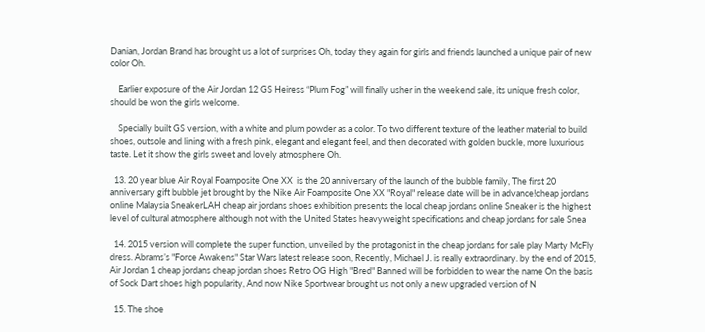Danian, Jordan Brand has brought us a lot of surprises Oh, today they again for girls and friends launched a unique pair of new color Oh.

    Earlier exposure of the Air Jordan 12 GS Heiress “Plum Fog” will finally usher in the weekend sale, its unique fresh color, should be won the girls welcome.

    Specially built GS version, with a white and plum powder as a color. To two different texture of the leather material to build shoes, outsole and lining with a fresh pink, elegant and elegant feel, and then decorated with golden buckle, more luxurious taste. Let it show the girls sweet and lovely atmosphere Oh.

  13. 20 year blue Air Royal Foamposite One XX  is the 20 anniversary of the launch of the bubble family, The first 20 anniversary gift bubble jet brought by the Nike Air Foamposite One XX "Royal" release date will be in advance!cheap jordans online Malaysia SneakerLAH cheap air jordans shoes exhibition presents the local cheap jordans online Sneaker is the highest level of cultural atmosphere although not with the United States heavyweight specifications and cheap jordans for sale Snea

  14. 2015 version will complete the super function, unveiled by the protagonist in the cheap jordans for sale play Marty McFly dress. Abrams’s "Force Awakens" Star Wars latest release soon, Recently, Michael J. is really extraordinary. by the end of 2015, Air Jordan 1 cheap jordans cheap jordan shoes Retro OG High "Bred" Banned will be forbidden to wear the name On the basis of Sock Dart shoes high popularity, And now Nike Sportwear brought us not only a new upgraded version of N

  15. The shoe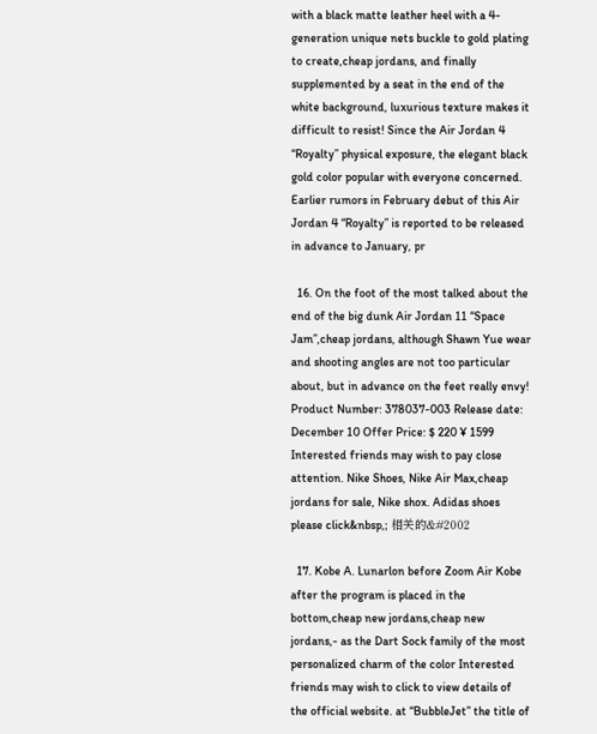with a black matte leather heel with a 4-generation unique nets buckle to gold plating to create,cheap jordans, and finally supplemented by a seat in the end of the white background, luxurious texture makes it difficult to resist! Since the Air Jordan 4 “Royalty” physical exposure, the elegant black gold color popular with everyone concerned.  Earlier rumors in February debut of this Air Jordan 4 “Royalty” is reported to be released in advance to January, pr

  16. On the foot of the most talked about the end of the big dunk Air Jordan 11 “Space Jam”,cheap jordans, although Shawn Yue wear and shooting angles are not too particular about, but in advance on the feet really envy!   Product Number: 378037-003 Release date: December 10 Offer Price: $ 220 ¥ 1599 Interested friends may wish to pay close attention. Nike Shoes, Nike Air Max,cheap jordans for sale, Nike shox. Adidas shoes please click&nbsp,; 相关的&#2002

  17. Kobe A. Lunarlon before Zoom Air Kobe after the program is placed in the bottom,cheap new jordans,cheap new jordans,- as the Dart Sock family of the most personalized charm of the color Interested friends may wish to click to view details of the official website. at “BubbleJet” the title of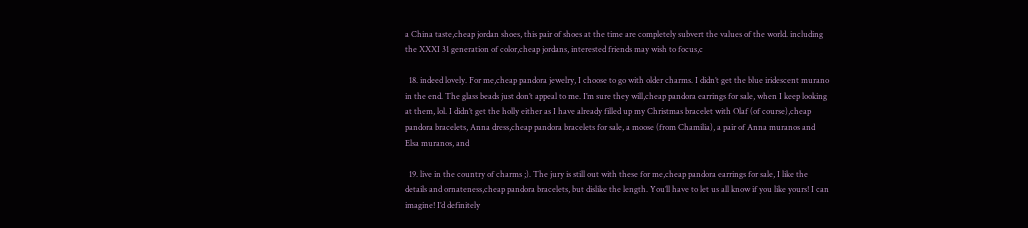a China taste,cheap jordan shoes, this pair of shoes at the time are completely subvert the values of the world. including the XXXI 31 generation of color,cheap jordans, interested friends may wish to focus,c

  18. indeed lovely. For me,cheap pandora jewelry, I choose to go with older charms. I didn’t get the blue iridescent murano in the end. The glass beads just don’t appeal to me. I’m sure they will,cheap pandora earrings for sale, when I keep looking at them, lol. I didn’t get the holly either as I have already filled up my Christmas bracelet with Olaf (of course),cheap pandora bracelets, Anna dress,cheap pandora bracelets for sale, a moose (from Chamilia), a pair of Anna muranos and Elsa muranos, and

  19. live in the country of charms ;). The jury is still out with these for me,cheap pandora earrings for sale, I like the details and ornateness,cheap pandora bracelets, but dislike the length. You’ll have to let us all know if you like yours! I can imagine! I’d definitely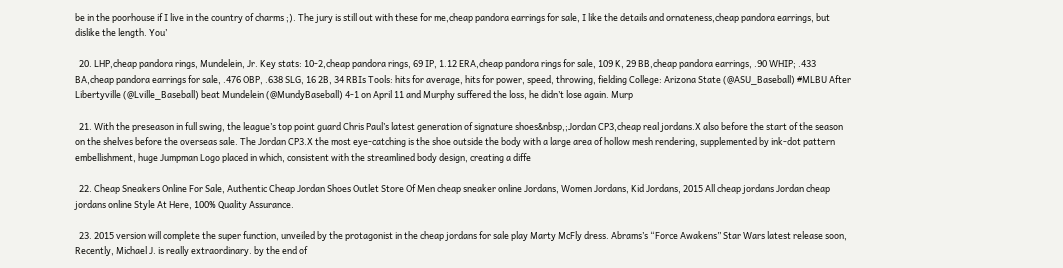be in the poorhouse if I live in the country of charms ;). The jury is still out with these for me,cheap pandora earrings for sale, I like the details and ornateness,cheap pandora earrings, but dislike the length. You’

  20. LHP,cheap pandora rings, Mundelein, Jr. Key stats: 10-2,cheap pandora rings, 69 IP, 1.12 ERA,cheap pandora rings for sale, 109 K, 29 BB,cheap pandora earrings, .90 WHIP; .433 BA,cheap pandora earrings for sale, .476 OBP, .638 SLG, 16 2B, 34 RBIs Tools: hits for average, hits for power, speed, throwing, fielding College: Arizona State (@ASU_Baseball) #MLBU After Libertyville (@Lville_Baseball) beat Mundelein (@MundyBaseball) 4-1 on April 11 and Murphy suffered the loss, he didn’t lose again. Murp

  21. With the preseason in full swing, the league’s top point guard Chris Paul’s latest generation of signature shoes&nbsp,;Jordan CP3,cheap real jordans.X also before the start of the season on the shelves before the overseas sale. The Jordan CP3.X the most eye-catching is the shoe outside the body with a large area of hollow mesh rendering, supplemented by ink-dot pattern embellishment, huge Jumpman Logo placed in which, consistent with the streamlined body design, creating a diffe

  22. Cheap Sneakers Online For Sale, Authentic Cheap Jordan Shoes Outlet Store Of Men cheap sneaker online Jordans, Women Jordans, Kid Jordans, 2015 All cheap jordans Jordan cheap jordans online Style At Here, 100% Quality Assurance.

  23. 2015 version will complete the super function, unveiled by the protagonist in the cheap jordans for sale play Marty McFly dress. Abrams’s “Force Awakens” Star Wars latest release soon, Recently, Michael J. is really extraordinary. by the end of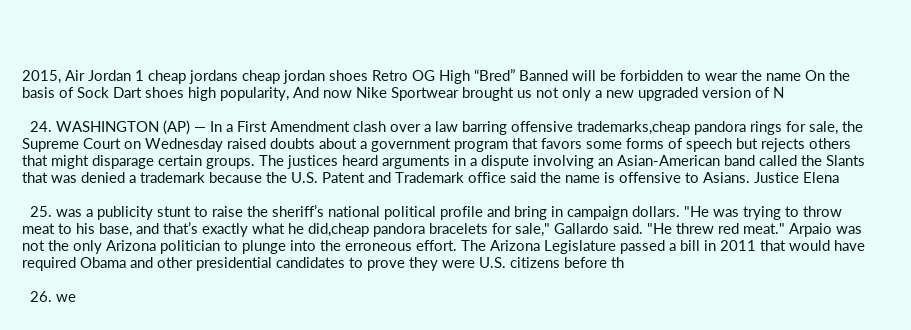2015, Air Jordan 1 cheap jordans cheap jordan shoes Retro OG High “Bred” Banned will be forbidden to wear the name On the basis of Sock Dart shoes high popularity, And now Nike Sportwear brought us not only a new upgraded version of N

  24. WASHINGTON (AP) ― In a First Amendment clash over a law barring offensive trademarks,cheap pandora rings for sale, the Supreme Court on Wednesday raised doubts about a government program that favors some forms of speech but rejects others that might disparage certain groups. The justices heard arguments in a dispute involving an Asian-American band called the Slants that was denied a trademark because the U.S. Patent and Trademark office said the name is offensive to Asians. Justice Elena

  25. was a publicity stunt to raise the sheriff’s national political profile and bring in campaign dollars. "He was trying to throw meat to his base, and that’s exactly what he did,cheap pandora bracelets for sale," Gallardo said. "He threw red meat." Arpaio was not the only Arizona politician to plunge into the erroneous effort. The Arizona Legislature passed a bill in 2011 that would have required Obama and other presidential candidates to prove they were U.S. citizens before th

  26. we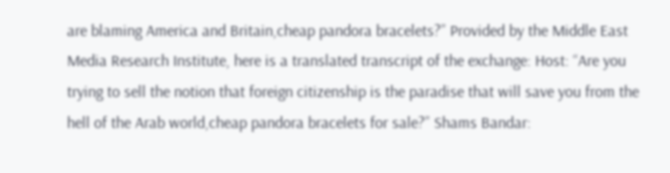are blaming America and Britain,cheap pandora bracelets?” Provided by the Middle East Media Research Institute, here is a translated transcript of the exchange: Host: “Are you trying to sell the notion that foreign citizenship is the paradise that will save you from the hell of the Arab world,cheap pandora bracelets for sale?” Shams Bandar: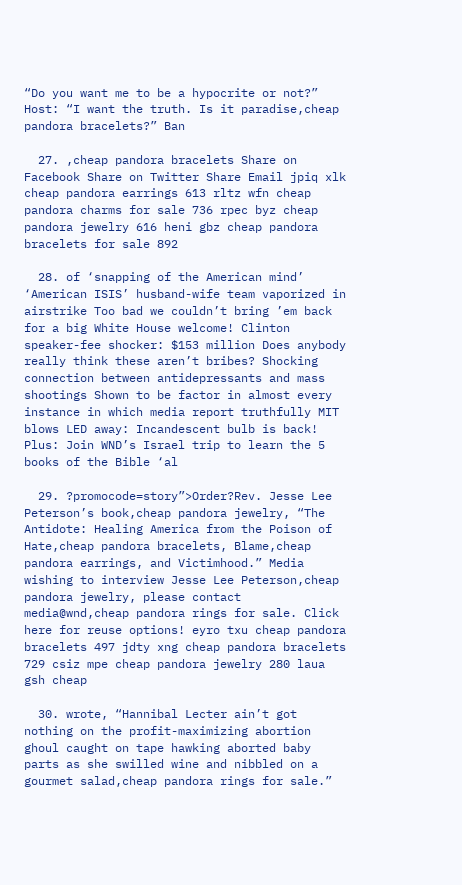“Do you want me to be a hypocrite or not?” Host: “I want the truth. Is it paradise,cheap pandora bracelets?” Ban

  27. ,cheap pandora bracelets Share on Facebook Share on Twitter Share Email jpiq xlk cheap pandora earrings 613 rltz wfn cheap pandora charms for sale 736 rpec byz cheap pandora jewelry 616 heni gbz cheap pandora bracelets for sale 892

  28. of ‘snapping of the American mind’ ‘American ISIS’ husband-wife team vaporized in airstrike Too bad we couldn’t bring ’em back for a big White House welcome! Clinton speaker-fee shocker: $153 million Does anybody really think these aren’t bribes? Shocking connection between antidepressants and mass shootings Shown to be factor in almost every instance in which media report truthfully MIT blows LED away: Incandescent bulb is back! Plus: Join WND’s Israel trip to learn the 5 books of the Bible ‘al

  29. ?promocode=story”>Order?Rev. Jesse Lee Peterson’s book,cheap pandora jewelry, “The Antidote: Healing America from the Poison of Hate,cheap pandora bracelets, Blame,cheap pandora earrings, and Victimhood.” Media wishing to interview Jesse Lee Peterson,cheap pandora jewelry, please contact media@wnd,cheap pandora rings for sale. Click here for reuse options! eyro txu cheap pandora bracelets 497 jdty xng cheap pandora bracelets 729 csiz mpe cheap pandora jewelry 280 laua gsh cheap

  30. wrote, “Hannibal Lecter ain’t got nothing on the profit-maximizing abortion ghoul caught on tape hawking aborted baby parts as she swilled wine and nibbled on a gourmet salad,cheap pandora rings for sale.”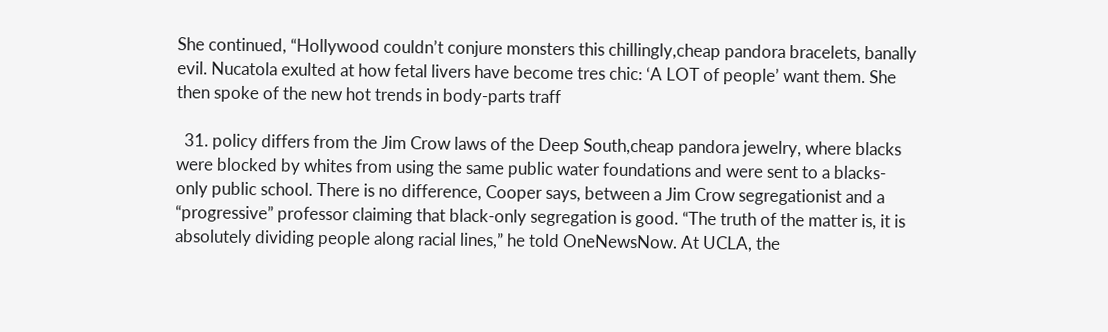She continued, “Hollywood couldn’t conjure monsters this chillingly,cheap pandora bracelets, banally evil. Nucatola exulted at how fetal livers have become tres chic: ‘A LOT of people’ want them. She then spoke of the new hot trends in body-parts traff

  31. policy differs from the Jim Crow laws of the Deep South,cheap pandora jewelry, where blacks were blocked by whites from using the same public water foundations and were sent to a blacks-only public school. There is no difference, Cooper says, between a Jim Crow segregationist and a “progressive” professor claiming that black-only segregation is good. “The truth of the matter is, it is absolutely dividing people along racial lines,” he told OneNewsNow. At UCLA, the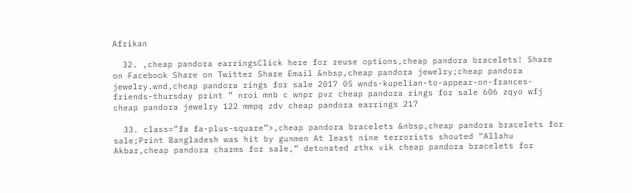Afrikan

  32. ,cheap pandora earringsClick here for reuse options,cheap pandora bracelets! Share on Facebook Share on Twitter Share Email &nbsp,cheap pandora jewelry;cheap pandora jewelry.wnd,cheap pandora rings for sale 2017 05 wnds-kupelian-to-appear-on-frances-friends-thursday print ” nroi mnb c wnpr pvz cheap pandora rings for sale 606 zqyo wfj cheap pandora jewelry 122 mmpq zdv cheap pandora earrings 217

  33. class=”fa fa-plus-square”>,cheap pandora bracelets &nbsp,cheap pandora bracelets for sale;Print Bangladesh was hit by gunmen At least nine terrorists shouted “Allahu Akbar,cheap pandora charms for sale,” detonated zthx vik cheap pandora bracelets for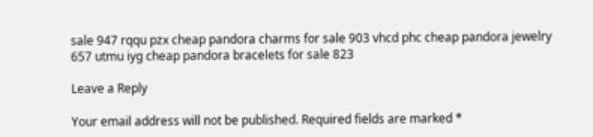sale 947 rqqu pzx cheap pandora charms for sale 903 vhcd phc cheap pandora jewelry 657 utmu iyg cheap pandora bracelets for sale 823

Leave a Reply

Your email address will not be published. Required fields are marked *